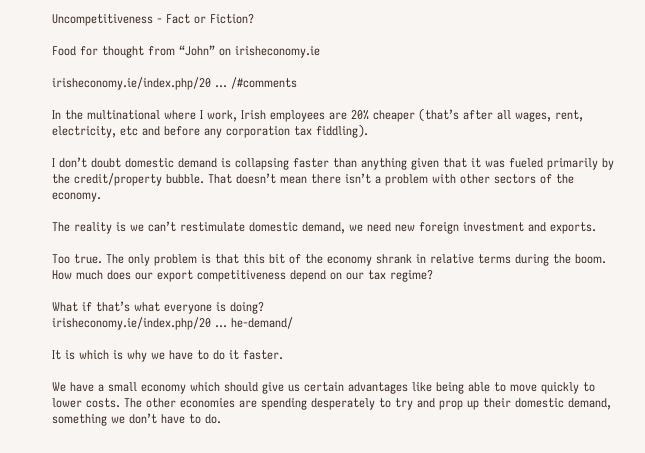Uncompetitiveness - Fact or Fiction?

Food for thought from “John” on irisheconomy.ie

irisheconomy.ie/index.php/20 … /#comments

In the multinational where I work, Irish employees are 20% cheaper (that’s after all wages, rent, electricity, etc and before any corporation tax fiddling).

I don’t doubt domestic demand is collapsing faster than anything given that it was fueled primarily by the credit/property bubble. That doesn’t mean there isn’t a problem with other sectors of the economy.

The reality is we can’t restimulate domestic demand, we need new foreign investment and exports.

Too true. The only problem is that this bit of the economy shrank in relative terms during the boom. How much does our export competitiveness depend on our tax regime?

What if that’s what everyone is doing?
irisheconomy.ie/index.php/20 … he-demand/

It is which is why we have to do it faster.

We have a small economy which should give us certain advantages like being able to move quickly to lower costs. The other economies are spending desperately to try and prop up their domestic demand, something we don’t have to do.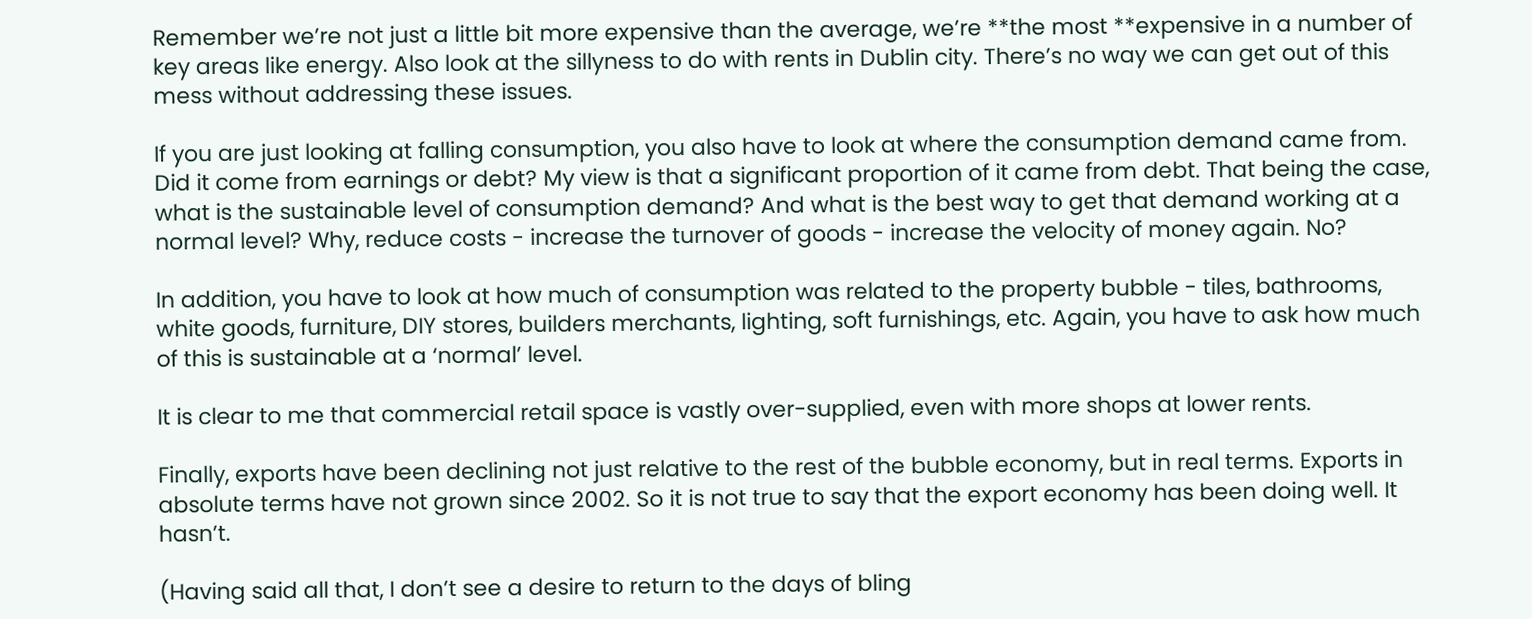Remember we’re not just a little bit more expensive than the average, we’re **the most **expensive in a number of key areas like energy. Also look at the sillyness to do with rents in Dublin city. There’s no way we can get out of this mess without addressing these issues.

If you are just looking at falling consumption, you also have to look at where the consumption demand came from. Did it come from earnings or debt? My view is that a significant proportion of it came from debt. That being the case, what is the sustainable level of consumption demand? And what is the best way to get that demand working at a normal level? Why, reduce costs - increase the turnover of goods - increase the velocity of money again. No?

In addition, you have to look at how much of consumption was related to the property bubble - tiles, bathrooms, white goods, furniture, DIY stores, builders merchants, lighting, soft furnishings, etc. Again, you have to ask how much of this is sustainable at a ‘normal’ level.

It is clear to me that commercial retail space is vastly over-supplied, even with more shops at lower rents.

Finally, exports have been declining not just relative to the rest of the bubble economy, but in real terms. Exports in absolute terms have not grown since 2002. So it is not true to say that the export economy has been doing well. It hasn’t.

(Having said all that, I don’t see a desire to return to the days of bling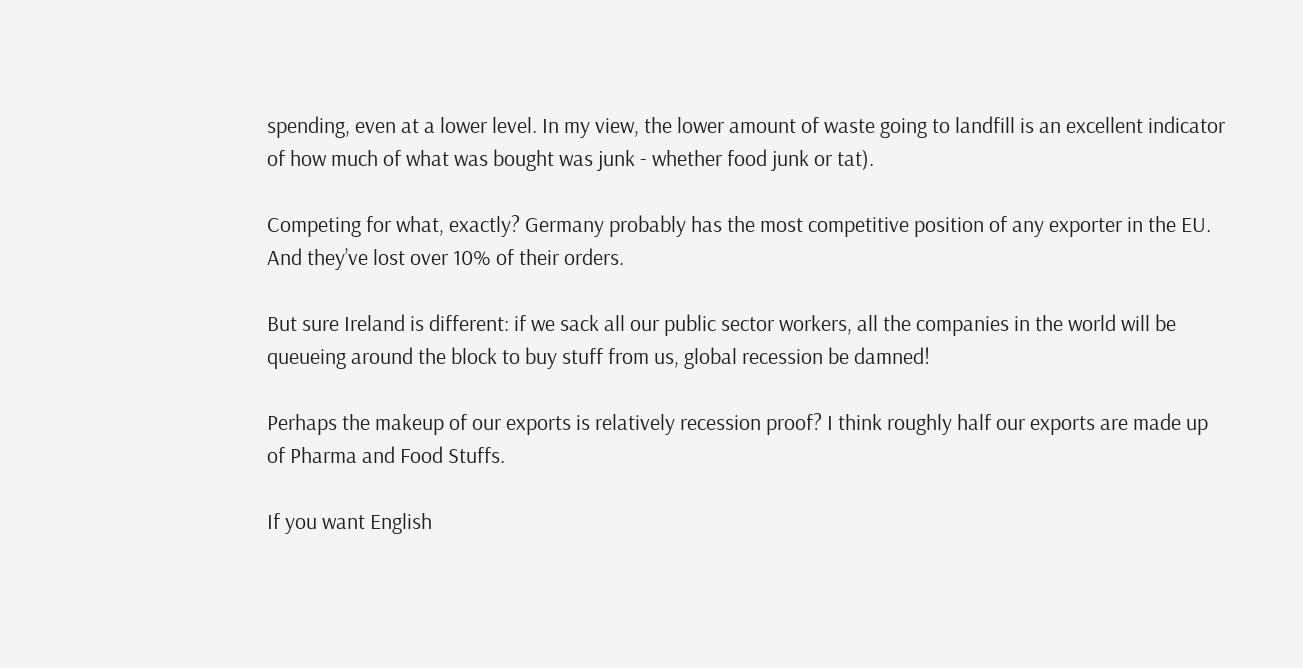spending, even at a lower level. In my view, the lower amount of waste going to landfill is an excellent indicator of how much of what was bought was junk - whether food junk or tat).

Competing for what, exactly? Germany probably has the most competitive position of any exporter in the EU. And they’ve lost over 10% of their orders.

But sure Ireland is different: if we sack all our public sector workers, all the companies in the world will be queueing around the block to buy stuff from us, global recession be damned!

Perhaps the makeup of our exports is relatively recession proof? I think roughly half our exports are made up of Pharma and Food Stuffs.

If you want English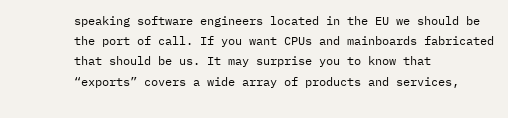speaking software engineers located in the EU we should be the port of call. If you want CPUs and mainboards fabricated that should be us. It may surprise you to know that “exports” covers a wide array of products and services,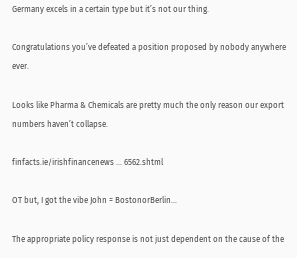Germany excels in a certain type but it’s not our thing.

Congratulations you’ve defeated a position proposed by nobody anywhere ever.

Looks like Pharma & Chemicals are pretty much the only reason our export numbers haven’t collapse.

finfacts.ie/irishfinancenews … 6562.shtml

OT but, I got the vibe John = BostonorBerlin…

The appropriate policy response is not just dependent on the cause of the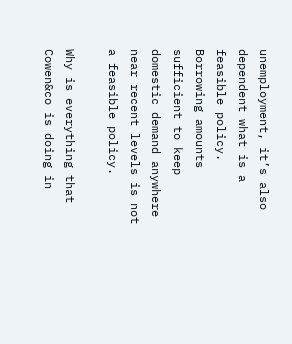unemployment, it’s also dependent what is a feasible policy. Borrowing amounts sufficient to keep domestic demand anywhere near recent levels is not a feasible policy.

Why is everything that Cowen&co is doing in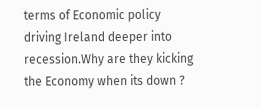terms of Economic policy driving Ireland deeper into recession.Why are they kicking the Economy when its down ?